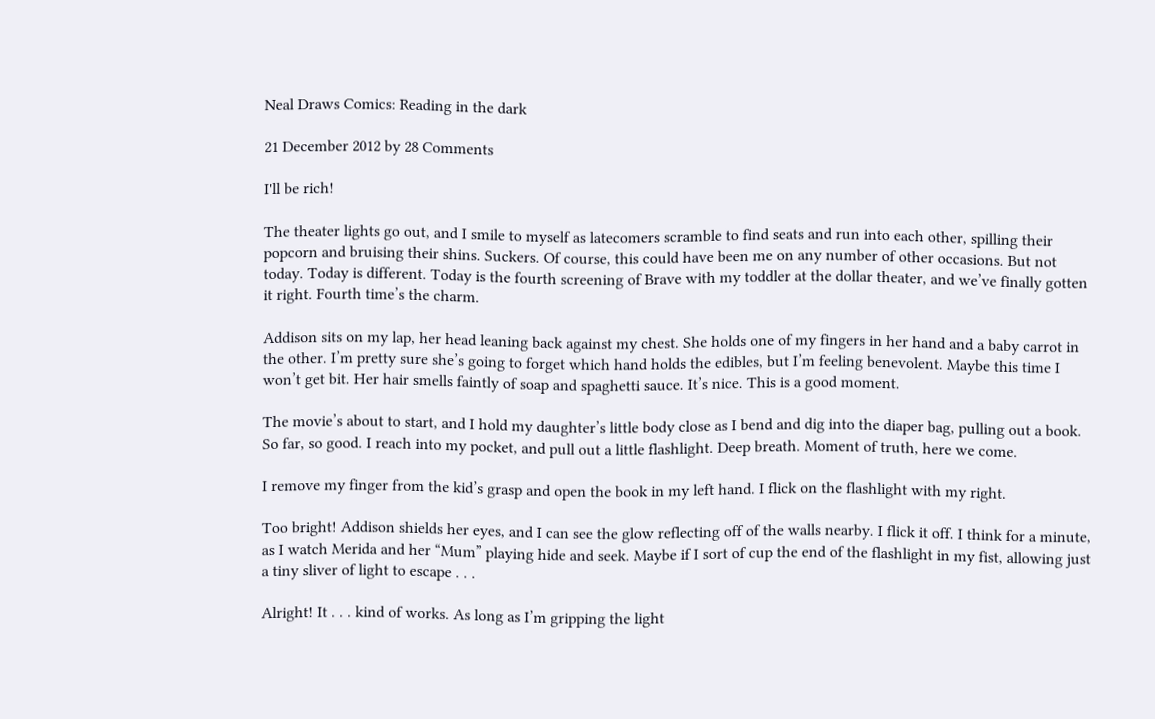Neal Draws Comics: Reading in the dark

21 December 2012 by 28 Comments

I'll be rich!

The theater lights go out, and I smile to myself as latecomers scramble to find seats and run into each other, spilling their popcorn and bruising their shins. Suckers. Of course, this could have been me on any number of other occasions. But not today. Today is different. Today is the fourth screening of Brave with my toddler at the dollar theater, and we’ve finally gotten it right. Fourth time’s the charm.

Addison sits on my lap, her head leaning back against my chest. She holds one of my fingers in her hand and a baby carrot in the other. I’m pretty sure she’s going to forget which hand holds the edibles, but I’m feeling benevolent. Maybe this time I won’t get bit. Her hair smells faintly of soap and spaghetti sauce. It’s nice. This is a good moment.

The movie’s about to start, and I hold my daughter’s little body close as I bend and dig into the diaper bag, pulling out a book. So far, so good. I reach into my pocket, and pull out a little flashlight. Deep breath. Moment of truth, here we come.

I remove my finger from the kid’s grasp and open the book in my left hand. I flick on the flashlight with my right.

Too bright! Addison shields her eyes, and I can see the glow reflecting off of the walls nearby. I flick it off. I think for a minute, as I watch Merida and her “Mum” playing hide and seek. Maybe if I sort of cup the end of the flashlight in my fist, allowing just a tiny sliver of light to escape . . .

Alright! It . . . kind of works. As long as I’m gripping the light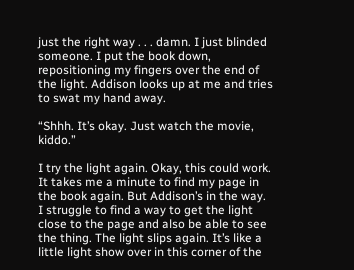just the right way . . . damn. I just blinded someone. I put the book down, repositioning my fingers over the end of the light. Addison looks up at me and tries to swat my hand away.

“Shhh. It’s okay. Just watch the movie, kiddo.”

I try the light again. Okay, this could work. It takes me a minute to find my page in the book again. But Addison’s in the way. I struggle to find a way to get the light close to the page and also be able to see the thing. The light slips again. It’s like a little light show over in this corner of the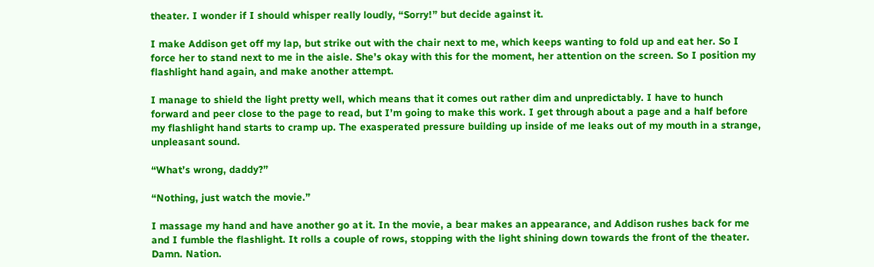theater. I wonder if I should whisper really loudly, “Sorry!” but decide against it.

I make Addison get off my lap, but strike out with the chair next to me, which keeps wanting to fold up and eat her. So I force her to stand next to me in the aisle. She’s okay with this for the moment, her attention on the screen. So I position my flashlight hand again, and make another attempt.

I manage to shield the light pretty well, which means that it comes out rather dim and unpredictably. I have to hunch forward and peer close to the page to read, but I’m going to make this work. I get through about a page and a half before my flashlight hand starts to cramp up. The exasperated pressure building up inside of me leaks out of my mouth in a strange, unpleasant sound.

“What’s wrong, daddy?”

“Nothing, just watch the movie.”

I massage my hand and have another go at it. In the movie, a bear makes an appearance, and Addison rushes back for me and I fumble the flashlight. It rolls a couple of rows, stopping with the light shining down towards the front of the theater. Damn. Nation.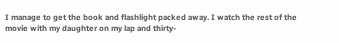I manage to get the book and flashlight packed away. I watch the rest of the movie with my daughter on my lap and thirty-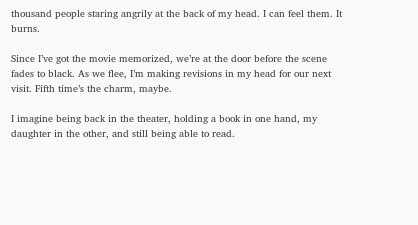thousand people staring angrily at the back of my head. I can feel them. It burns.

Since I’ve got the movie memorized, we’re at the door before the scene fades to black. As we flee, I’m making revisions in my head for our next visit. Fifth time’s the charm, maybe.

I imagine being back in the theater, holding a book in one hand, my daughter in the other, and still being able to read.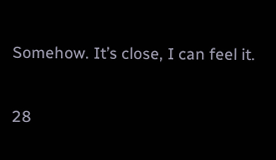Somehow. It’s close, I can feel it.

28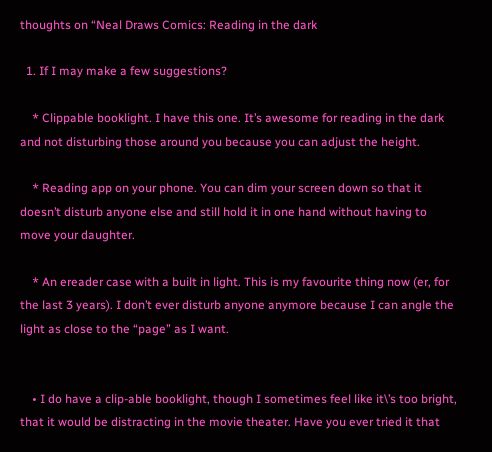thoughts on “Neal Draws Comics: Reading in the dark

  1. If I may make a few suggestions?

    * Clippable booklight. I have this one. It’s awesome for reading in the dark and not disturbing those around you because you can adjust the height.

    * Reading app on your phone. You can dim your screen down so that it doesn’t disturb anyone else and still hold it in one hand without having to move your daughter.

    * An ereader case with a built in light. This is my favourite thing now (er, for the last 3 years). I don’t ever disturb anyone anymore because I can angle the light as close to the “page” as I want.


    • I do have a clip-able booklight, though I sometimes feel like it\’s too bright, that it would be distracting in the movie theater. Have you ever tried it that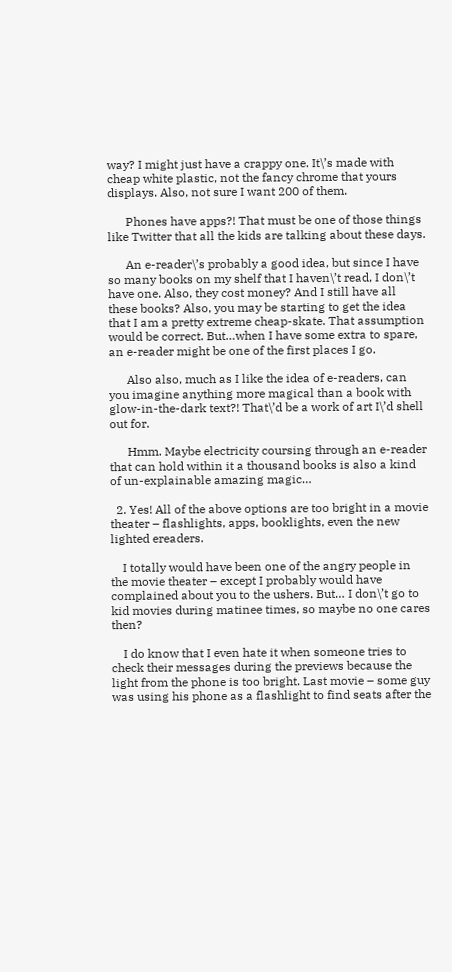way? I might just have a crappy one. It\’s made with cheap white plastic, not the fancy chrome that yours displays. Also, not sure I want 200 of them.

      Phones have apps?! That must be one of those things like Twitter that all the kids are talking about these days.

      An e-reader\’s probably a good idea, but since I have so many books on my shelf that I haven\’t read, I don\’t have one. Also, they cost money? And I still have all these books? Also, you may be starting to get the idea that I am a pretty extreme cheap-skate. That assumption would be correct. But…when I have some extra to spare, an e-reader might be one of the first places I go.

      Also also, much as I like the idea of e-readers, can you imagine anything more magical than a book with glow-in-the-dark text?! That\’d be a work of art I\’d shell out for.

      Hmm. Maybe electricity coursing through an e-reader that can hold within it a thousand books is also a kind of un-explainable amazing magic…

  2. Yes! All of the above options are too bright in a movie theater – flashlights, apps, booklights, even the new lighted ereaders.

    I totally would have been one of the angry people in the movie theater – except I probably would have complained about you to the ushers. But… I don\’t go to kid movies during matinee times, so maybe no one cares then?

    I do know that I even hate it when someone tries to check their messages during the previews because the light from the phone is too bright. Last movie – some guy was using his phone as a flashlight to find seats after the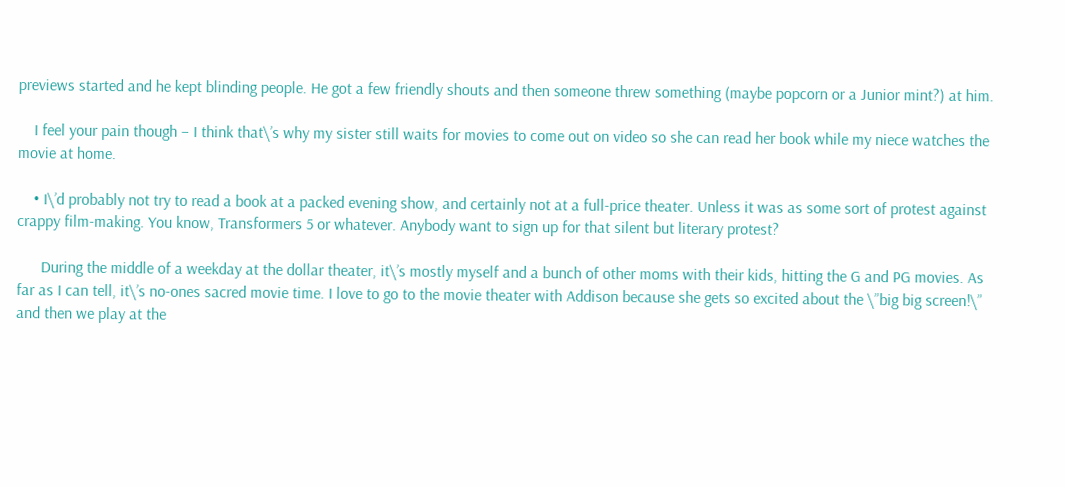previews started and he kept blinding people. He got a few friendly shouts and then someone threw something (maybe popcorn or a Junior mint?) at him.

    I feel your pain though – I think that\’s why my sister still waits for movies to come out on video so she can read her book while my niece watches the movie at home.

    • I\’d probably not try to read a book at a packed evening show, and certainly not at a full-price theater. Unless it was as some sort of protest against crappy film-making. You know, Transformers 5 or whatever. Anybody want to sign up for that silent but literary protest?

      During the middle of a weekday at the dollar theater, it\’s mostly myself and a bunch of other moms with their kids, hitting the G and PG movies. As far as I can tell, it\’s no-ones sacred movie time. I love to go to the movie theater with Addison because she gets so excited about the \”big big screen!\” and then we play at the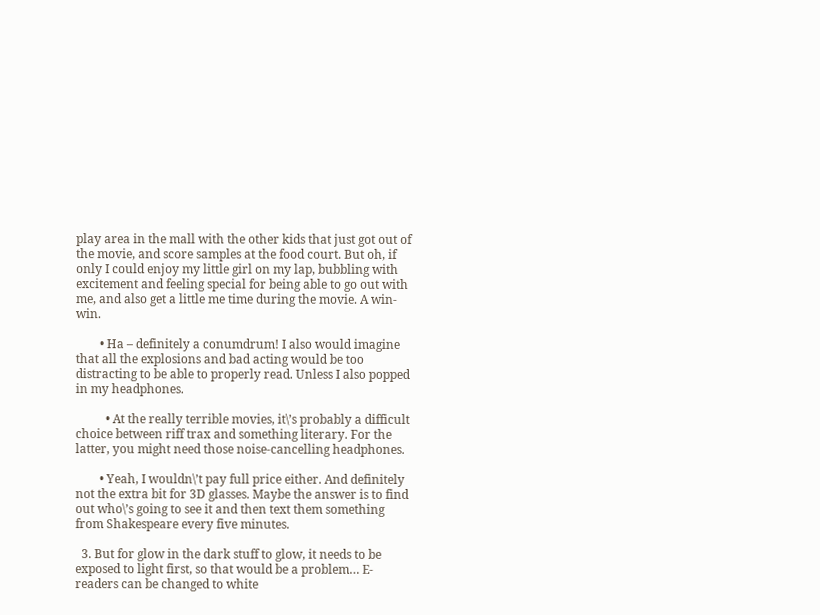play area in the mall with the other kids that just got out of the movie, and score samples at the food court. But oh, if only I could enjoy my little girl on my lap, bubbling with excitement and feeling special for being able to go out with me, and also get a little me time during the movie. A win-win.

        • Ha – definitely a conumdrum! I also would imagine that all the explosions and bad acting would be too distracting to be able to properly read. Unless I also popped in my headphones.

          • At the really terrible movies, it\’s probably a difficult choice between riff trax and something literary. For the latter, you might need those noise-cancelling headphones.

        • Yeah, I wouldn\’t pay full price either. And definitely not the extra bit for 3D glasses. Maybe the answer is to find out who\’s going to see it and then text them something from Shakespeare every five minutes.

  3. But for glow in the dark stuff to glow, it needs to be exposed to light first, so that would be a problem… E-readers can be changed to white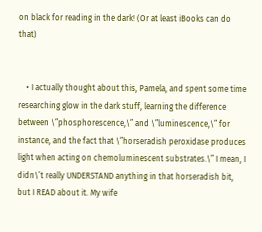on black for reading in the dark! (Or at least iBooks can do that)


    • I actually thought about this, Pamela, and spent some time researching glow in the dark stuff, learning the difference between \”phosphorescence,\” and \”luminescence,\” for instance, and the fact that \”horseradish peroxidase produces light when acting on chemoluminescent substrates.\” I mean, I didn\’t really UNDERSTAND anything in that horseradish bit, but I READ about it. My wife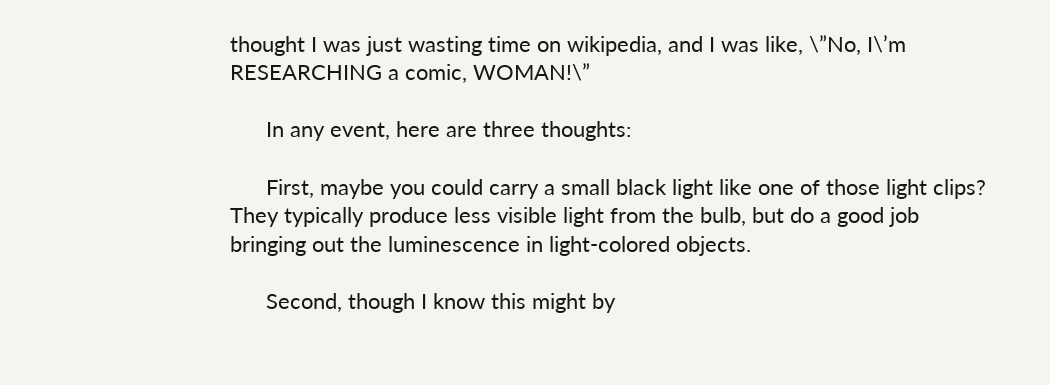thought I was just wasting time on wikipedia, and I was like, \”No, I\’m RESEARCHING a comic, WOMAN!\”

      In any event, here are three thoughts:

      First, maybe you could carry a small black light like one of those light clips? They typically produce less visible light from the bulb, but do a good job bringing out the luminescence in light-colored objects.

      Second, though I know this might by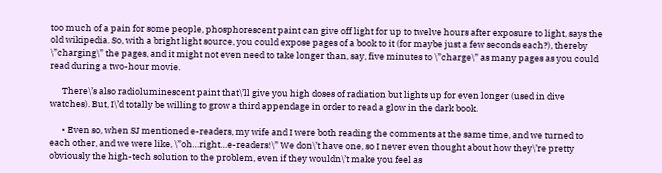too much of a pain for some people, phosphorescent paint can give off light for up to twelve hours after exposure to light, says the old wikipedia. So, with a bright light source, you could expose pages of a book to it (for maybe just a few seconds each?), thereby \”charging\” the pages, and it might not even need to take longer than, say, five minutes to \”charge\” as many pages as you could read during a two-hour movie.

      There\’s also radioluminescent paint that\’ll give you high doses of radiation but lights up for even longer (used in dive watches). But, I\’d totally be willing to grow a third appendage in order to read a glow in the dark book.

      • Even so, when SJ mentioned e-readers, my wife and I were both reading the comments at the same time, and we turned to each other, and we were like, \”oh…right…e-readers!\” We don\’t have one, so I never even thought about how they\’re pretty obviously the high-tech solution to the problem, even if they wouldn\’t make you feel as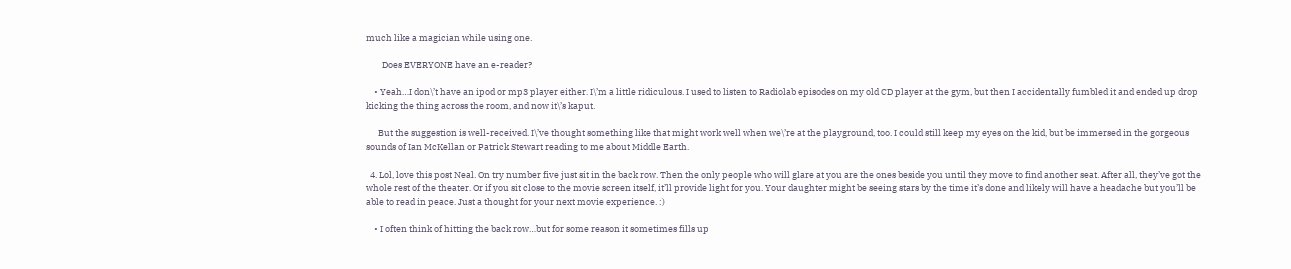much like a magician while using one.

        Does EVERYONE have an e-reader?

    • Yeah…I don\’t have an ipod or mp3 player either. I\’m a little ridiculous. I used to listen to Radiolab episodes on my old CD player at the gym, but then I accidentally fumbled it and ended up drop kicking the thing across the room, and now it\’s kaput.

      But the suggestion is well-received. I\’ve thought something like that might work well when we\’re at the playground, too. I could still keep my eyes on the kid, but be immersed in the gorgeous sounds of Ian McKellan or Patrick Stewart reading to me about Middle Earth.

  4. Lol, love this post Neal. On try number five just sit in the back row. Then the only people who will glare at you are the ones beside you until they move to find another seat. After all, they’ve got the whole rest of the theater. Or if you sit close to the movie screen itself, it’ll provide light for you. Your daughter might be seeing stars by the time it’s done and likely will have a headache but you’ll be able to read in peace. Just a thought for your next movie experience. :)

    • I often think of hitting the back row…but for some reason it sometimes fills up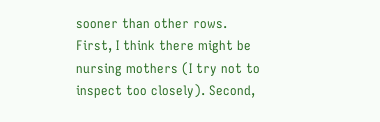sooner than other rows. First, I think there might be nursing mothers (I try not to inspect too closely). Second,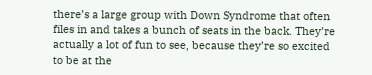there’s a large group with Down Syndrome that often files in and takes a bunch of seats in the back. They’re actually a lot of fun to see, because they’re so excited to be at the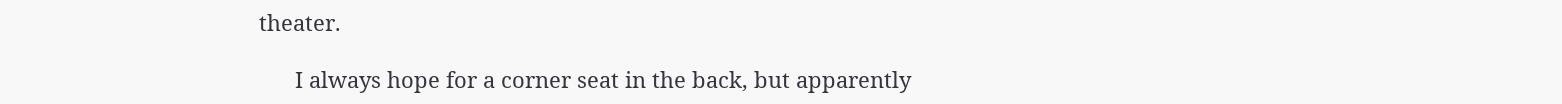theater.

      I always hope for a corner seat in the back, but apparently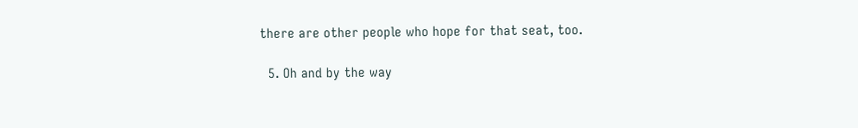there are other people who hope for that seat, too.

  5. Oh and by the way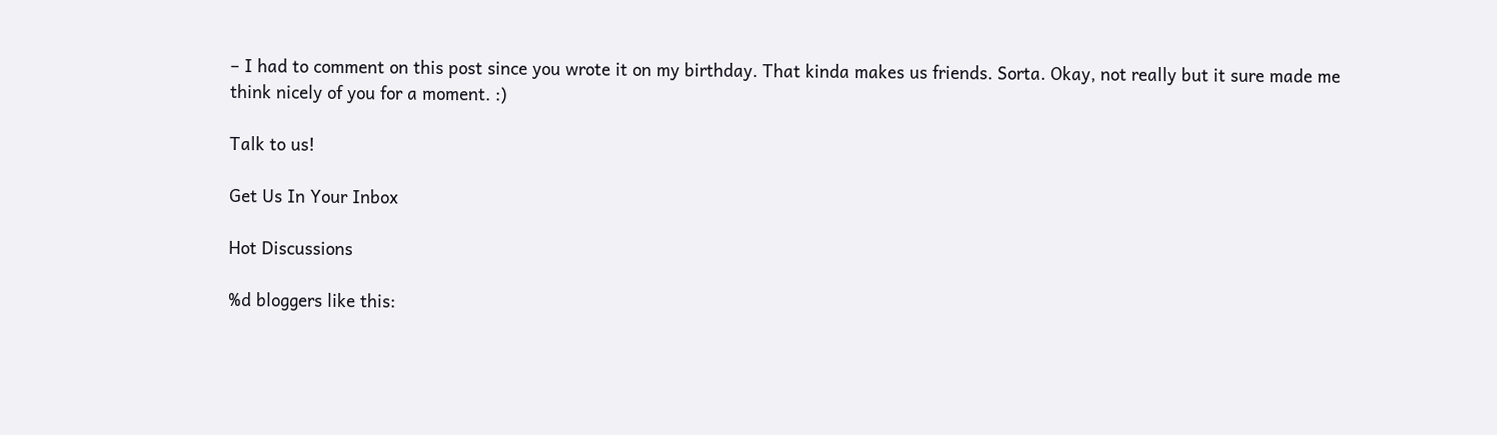– I had to comment on this post since you wrote it on my birthday. That kinda makes us friends. Sorta. Okay, not really but it sure made me think nicely of you for a moment. :)

Talk to us!

Get Us In Your Inbox

Hot Discussions

%d bloggers like this: